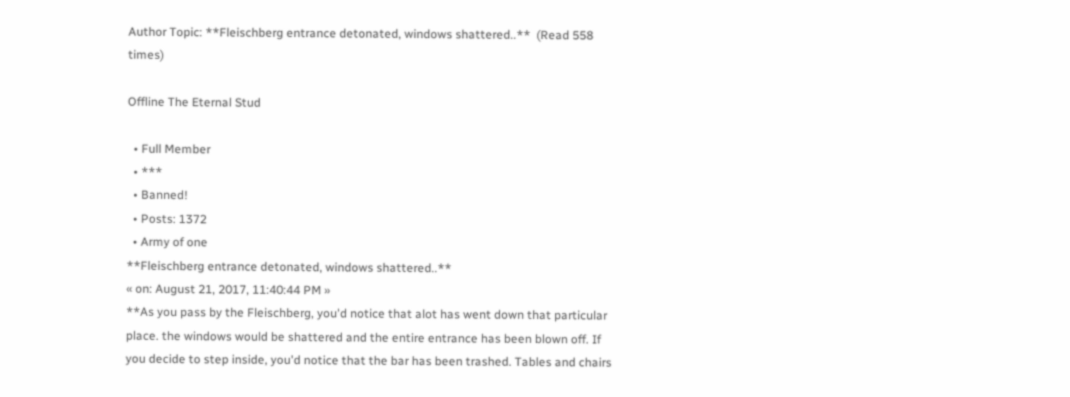Author Topic: **Fleischberg entrance detonated, windows shattered..**  (Read 558 times)

Offline The Eternal Stud

  • Full Member
  • ***
  • Banned!
  • Posts: 1372
  • Army of one
**Fleischberg entrance detonated, windows shattered..**
« on: August 21, 2017, 11:40:44 PM »
**As you pass by the Fleischberg, you'd notice that alot has went down that particular place. the windows would be shattered and the entire entrance has been blown off. If you decide to step inside, you'd notice that the bar has been trashed. Tables and chairs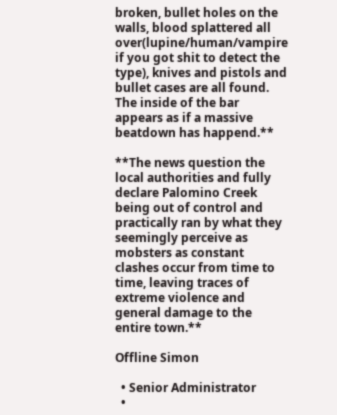broken, bullet holes on the walls, blood splattered all over(lupine/human/vampire if you got shit to detect the type), knives and pistols and bullet cases are all found. The inside of the bar appears as if a massive beatdown has happend.**

**The news question the local authorities and fully declare Palomino Creek being out of control and practically ran by what they seemingly perceive as mobsters as constant clashes occur from time to time, leaving traces of extreme violence and general damage to the entire town.**

Offline Simon

  • Senior Administrator
  •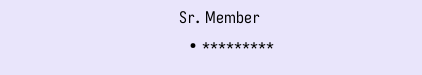Sr. Member
  • *********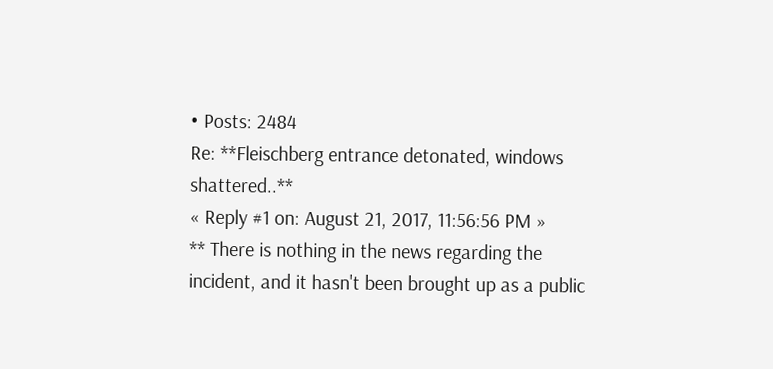• Posts: 2484
Re: **Fleischberg entrance detonated, windows shattered..**
« Reply #1 on: August 21, 2017, 11:56:56 PM »
** There is nothing in the news regarding the incident, and it hasn't been brought up as a public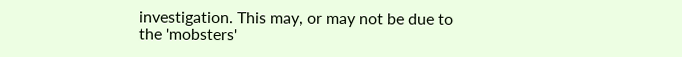investigation. This may, or may not be due to the 'mobsters'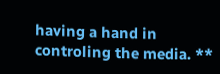having a hand in controling the media. **